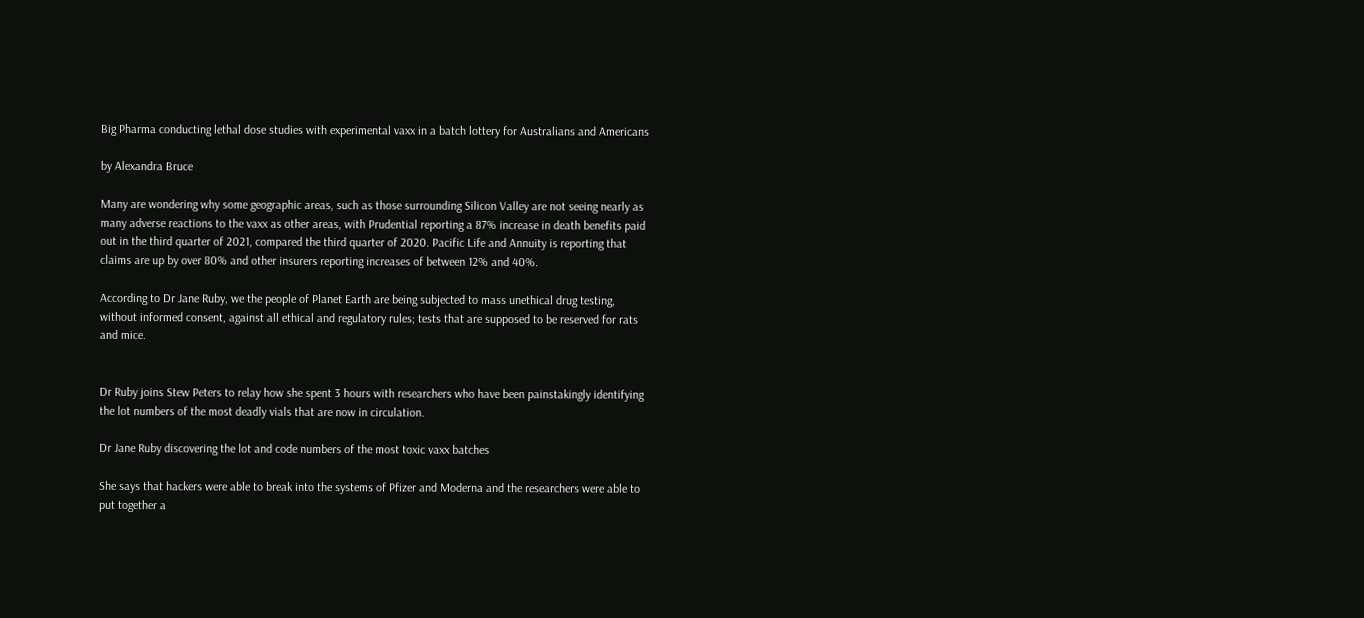Big Pharma conducting lethal dose studies with experimental vaxx in a batch lottery for Australians and Americans

by Alexandra Bruce

Many are wondering why some geographic areas, such as those surrounding Silicon Valley are not seeing nearly as many adverse reactions to the vaxx as other areas, with Prudential reporting a 87% increase in death benefits paid out in the third quarter of 2021, compared the third quarter of 2020. Pacific Life and Annuity is reporting that claims are up by over 80% and other insurers reporting increases of between 12% and 40%.

According to Dr Jane Ruby, we the people of Planet Earth are being subjected to mass unethical drug testing, without informed consent, against all ethical and regulatory rules; tests that are supposed to be reserved for rats and mice.


Dr Ruby joins Stew Peters to relay how she spent 3 hours with researchers who have been painstakingly identifying the lot numbers of the most deadly vials that are now in circulation.

Dr Jane Ruby discovering the lot and code numbers of the most toxic vaxx batches

She says that hackers were able to break into the systems of Pfizer and Moderna and the researchers were able to put together a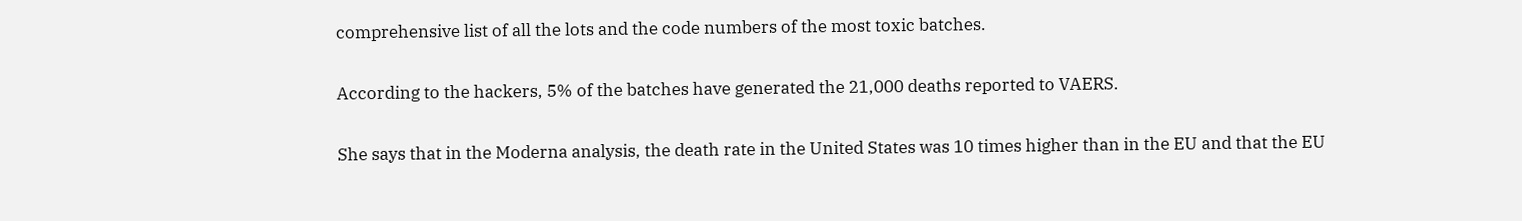comprehensive list of all the lots and the code numbers of the most toxic batches.

According to the hackers, 5% of the batches have generated the 21,000 deaths reported to VAERS.

She says that in the Moderna analysis, the death rate in the United States was 10 times higher than in the EU and that the EU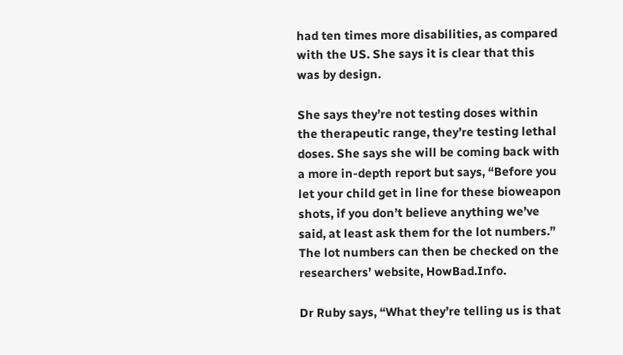had ten times more disabilities, as compared with the US. She says it is clear that this was by design.

She says they’re not testing doses within the therapeutic range, they’re testing lethal doses. She says she will be coming back with a more in-depth report but says, “Before you let your child get in line for these bioweapon shots, if you don’t believe anything we’ve said, at least ask them for the lot numbers.” The lot numbers can then be checked on the researchers’ website, HowBad.Info.

Dr Ruby says, “What they’re telling us is that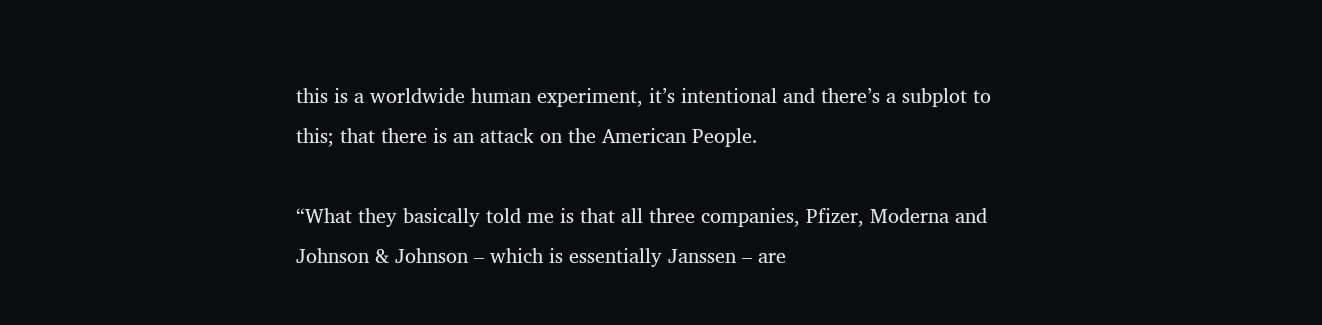this is a worldwide human experiment, it’s intentional and there’s a subplot to this; that there is an attack on the American People.

“What they basically told me is that all three companies, Pfizer, Moderna and Johnson & Johnson – which is essentially Janssen – are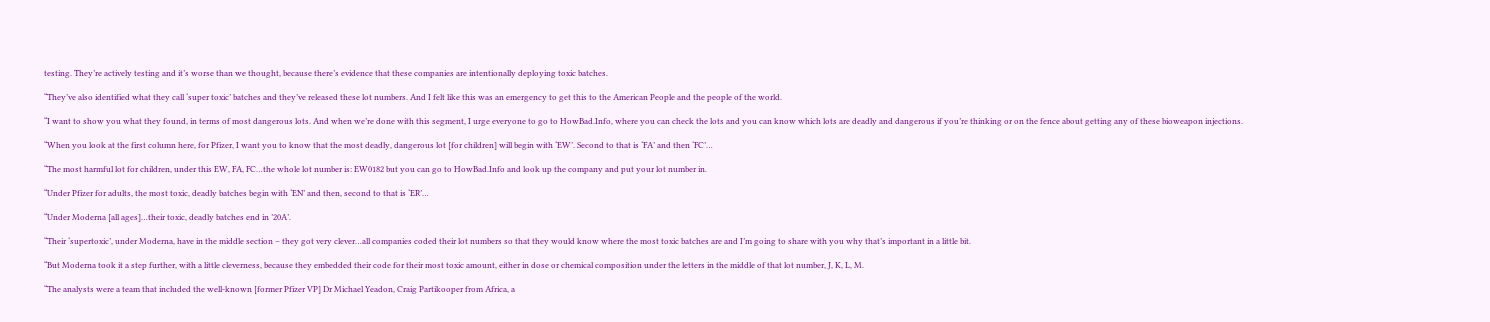testing. They’re actively testing and it’s worse than we thought, because there’s evidence that these companies are intentionally deploying toxic batches.

“They’ve also identified what they call ‘super toxic’ batches and they’ve released these lot numbers. And I felt like this was an emergency to get this to the American People and the people of the world.

“I want to show you what they found, in terms of most dangerous lots. And when we’re done with this segment, I urge everyone to go to HowBad.Info, where you can check the lots and you can know which lots are deadly and dangerous if you’re thinking or on the fence about getting any of these bioweapon injections.

“When you look at the first column here, for Pfizer, I want you to know that the most deadly, dangerous lot [for children] will begin with ‘EW’. Second to that is ‘FA’ and then ‘FC’…

“The most harmful lot for children, under this EW, FA, FC…the whole lot number is: EW0182 but you can go to HowBad.Info and look up the company and put your lot number in.

“Under Pfizer for adults, the most toxic, deadly batches begin with ‘EN’ and then, second to that is ‘ER’…

“Under Moderna [all ages]…their toxic, deadly batches end in ’20A’.

“Their ‘supertoxic’, under Moderna, have in the middle section – they got very clever…all companies coded their lot numbers so that they would know where the most toxic batches are and I’m going to share with you why that’s important in a little bit.

“But Moderna took it a step further, with a little cleverness, because they embedded their code for their most toxic amount, either in dose or chemical composition under the letters in the middle of that lot number, J, K, L, M.

“The analysts were a team that included the well-known [former Pfizer VP] Dr Michael Yeadon, Craig Partikooper from Africa, a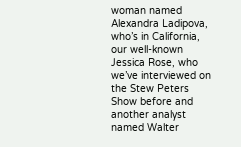woman named Alexandra Ladipova, who’s in California, our well-known Jessica Rose, who we’ve interviewed on the Stew Peters Show before and another analyst named Walter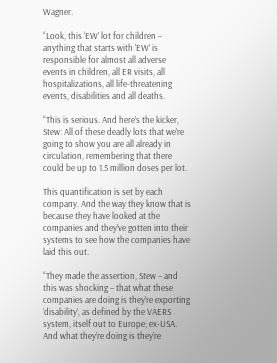Wagner.

“Look, this ‘EW’ lot for children – anything that starts with ‘EW’ is responsible for almost all adverse events in children, all ER visits, all hospitalizations, all life-threatening events, disabilities and all deaths.

“This is serious. And here’s the kicker, Stew: All of these deadly lots that we’re going to show you are all already in circulation, remembering that there could be up to 1.5 million doses per lot.

This quantification is set by each company. And the way they know that is because they have looked at the companies and they’ve gotten into their systems to see how the companies have laid this out.

“They made the assertion, Stew – and this was shocking – that what these companies are doing is they’re exporting ‘disability’, as defined by the VAERS system, itself out to Europe; ex-USA. And what they’re doing is they’re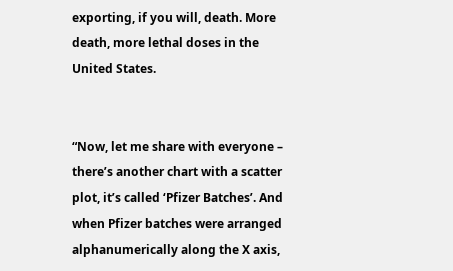exporting, if you will, death. More death, more lethal doses in the United States.


“Now, let me share with everyone – there’s another chart with a scatter plot, it’s called ‘Pfizer Batches’. And when Pfizer batches were arranged alphanumerically along the X axis,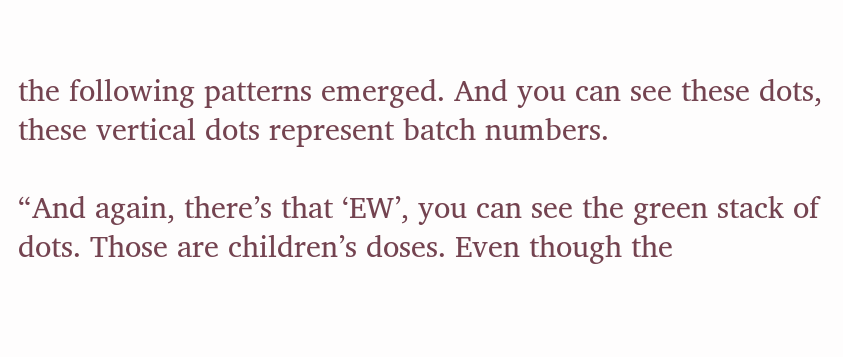the following patterns emerged. And you can see these dots, these vertical dots represent batch numbers.

“And again, there’s that ‘EW’, you can see the green stack of dots. Those are children’s doses. Even though the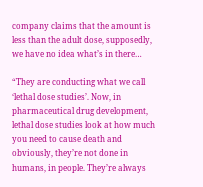company claims that the amount is less than the adult dose, supposedly, we have no idea what’s in there…

“They are conducting what we call ‘lethal dose studies’. Now, in pharmaceutical drug development, lethal dose studies look at how much you need to cause death and obviously, they’re not done in humans, in people. They’re always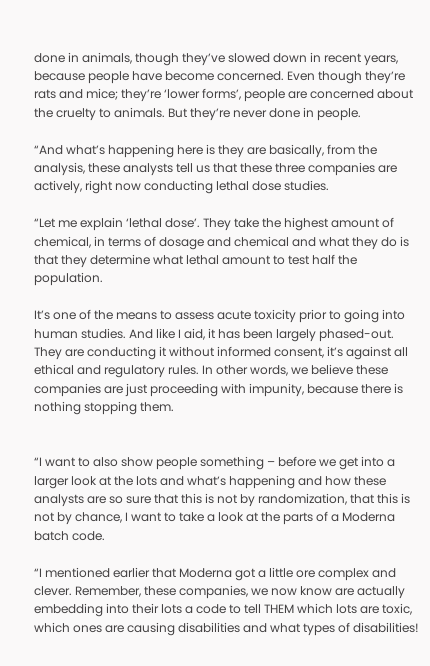done in animals, though they’ve slowed down in recent years, because people have become concerned. Even though they’re rats and mice; they’re ‘lower forms’, people are concerned about the cruelty to animals. But they’re never done in people.

“And what’s happening here is they are basically, from the analysis, these analysts tell us that these three companies are actively, right now conducting lethal dose studies.

“Let me explain ‘lethal dose’. They take the highest amount of chemical, in terms of dosage and chemical and what they do is that they determine what lethal amount to test half the population.

It’s one of the means to assess acute toxicity prior to going into human studies. And like I aid, it has been largely phased-out. They are conducting it without informed consent, it’s against all ethical and regulatory rules. In other words, we believe these companies are just proceeding with impunity, because there is nothing stopping them.


“I want to also show people something – before we get into a larger look at the lots and what’s happening and how these analysts are so sure that this is not by randomization, that this is not by chance, I want to take a look at the parts of a Moderna batch code.

“I mentioned earlier that Moderna got a little ore complex and clever. Remember, these companies, we now know are actually embedding into their lots a code to tell THEM which lots are toxic, which ones are causing disabilities and what types of disabilities!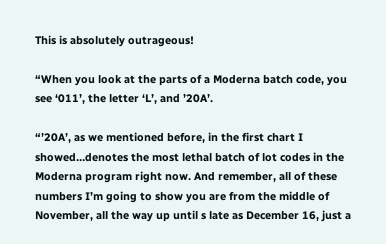This is absolutely outrageous!

“When you look at the parts of a Moderna batch code, you see ‘011’, the letter ‘L’, and ’20A’.

“’20A’, as we mentioned before, in the first chart I showed…denotes the most lethal batch of lot codes in the Moderna program right now. And remember, all of these numbers I’m going to show you are from the middle of November, all the way up until s late as December 16, just a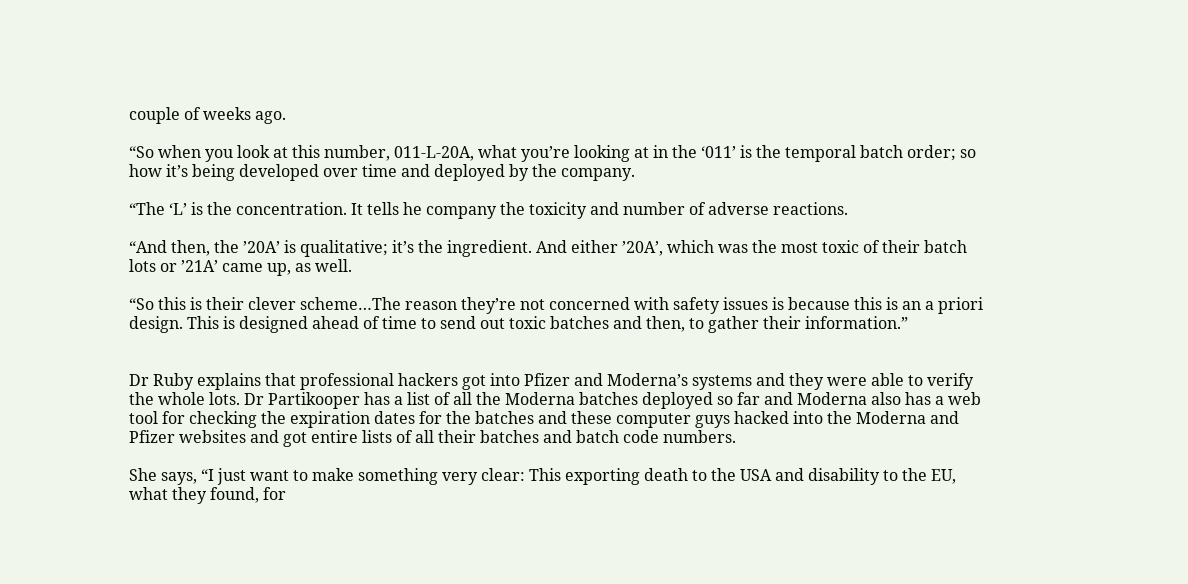couple of weeks ago.

“So when you look at this number, 011-L-20A, what you’re looking at in the ‘011’ is the temporal batch order; so how it’s being developed over time and deployed by the company.

“The ‘L’ is the concentration. It tells he company the toxicity and number of adverse reactions.

“And then, the ’20A’ is qualitative; it’s the ingredient. And either ’20A’, which was the most toxic of their batch lots or ’21A’ came up, as well.

“So this is their clever scheme…The reason they’re not concerned with safety issues is because this is an a priori design. This is designed ahead of time to send out toxic batches and then, to gather their information.”


Dr Ruby explains that professional hackers got into Pfizer and Moderna’s systems and they were able to verify the whole lots. Dr Partikooper has a list of all the Moderna batches deployed so far and Moderna also has a web tool for checking the expiration dates for the batches and these computer guys hacked into the Moderna and Pfizer websites and got entire lists of all their batches and batch code numbers.

She says, “I just want to make something very clear: This exporting death to the USA and disability to the EU, what they found, for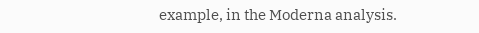example, in the Moderna analysis.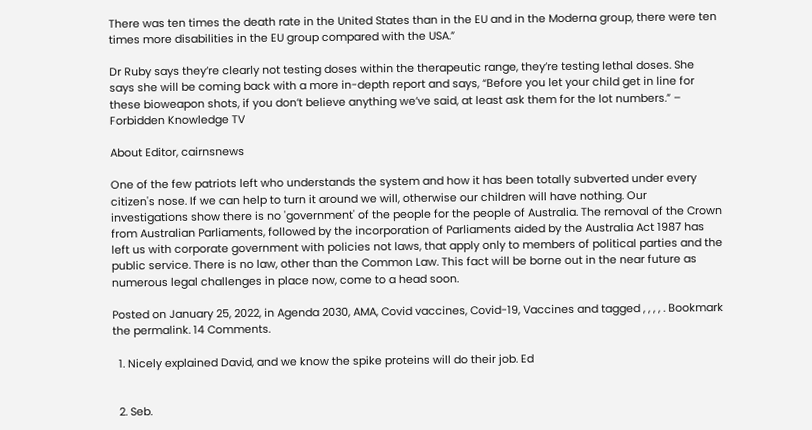There was ten times the death rate in the United States than in the EU and in the Moderna group, there were ten times more disabilities in the EU group compared with the USA.”

Dr Ruby says they’re clearly not testing doses within the therapeutic range, they’re testing lethal doses. She says she will be coming back with a more in-depth report and says, “Before you let your child get in line for these bioweapon shots, if you don’t believe anything we’ve said, at least ask them for the lot numbers.” – Forbidden Knowledge TV

About Editor, cairnsnews

One of the few patriots left who understands the system and how it has been totally subverted under every citizen's nose. If we can help to turn it around we will, otherwise our children will have nothing. Our investigations show there is no 'government' of the people for the people of Australia. The removal of the Crown from Australian Parliaments, followed by the incorporation of Parliaments aided by the Australia Act 1987 has left us with corporate government with policies not laws, that apply only to members of political parties and the public service. There is no law, other than the Common Law. This fact will be borne out in the near future as numerous legal challenges in place now, come to a head soon.

Posted on January 25, 2022, in Agenda 2030, AMA, Covid vaccines, Covid-19, Vaccines and tagged , , , , . Bookmark the permalink. 14 Comments.

  1. Nicely explained David, and we know the spike proteins will do their job. Ed


  2. Seb.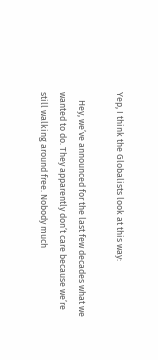Yep, I think the Globalists look at this way:

    Hey, we’ve announced for the last few decades what we wanted to do. They apparently don’t care because we’re still walking around free. Nobody much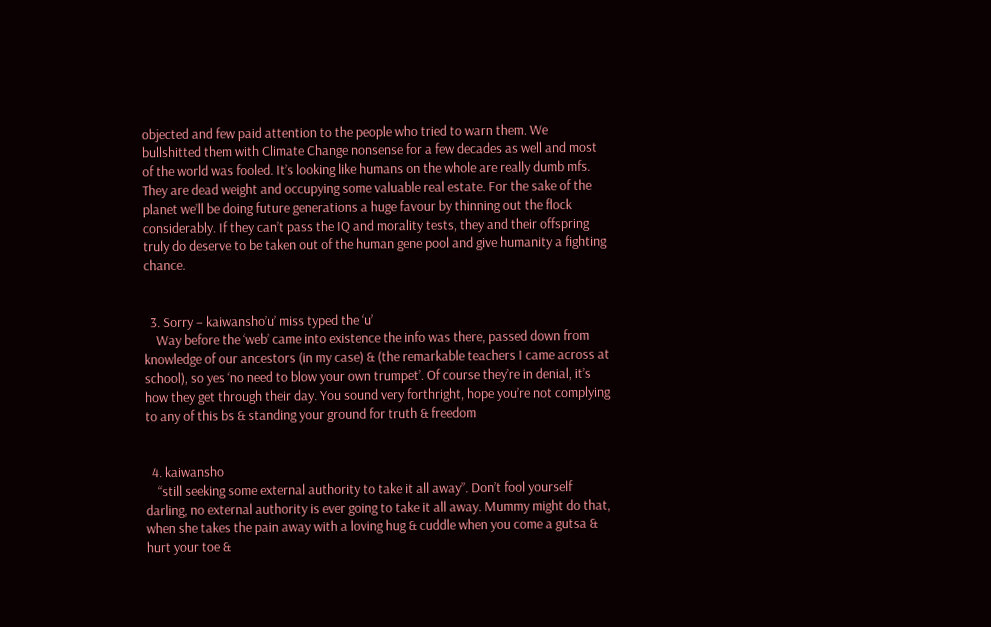objected and few paid attention to the people who tried to warn them. We bullshitted them with Climate Change nonsense for a few decades as well and most of the world was fooled. It’s looking like humans on the whole are really dumb mfs. They are dead weight and occupying some valuable real estate. For the sake of the planet we’ll be doing future generations a huge favour by thinning out the flock considerably. If they can’t pass the IQ and morality tests, they and their offspring truly do deserve to be taken out of the human gene pool and give humanity a fighting chance.


  3. Sorry – kaiwansho’u’ miss typed the ‘u’
    Way before the ‘web’ came into existence the info was there, passed down from knowledge of our ancestors (in my case) & (the remarkable teachers I came across at school), so yes ‘no need to blow your own trumpet’. Of course they’re in denial, it’s how they get through their day. You sound very forthright, hope you’re not complying to any of this bs & standing your ground for truth & freedom


  4. kaiwansho
    “still seeking some external authority to take it all away”. Don’t fool yourself darling, no external authority is ever going to take it all away. Mummy might do that, when she takes the pain away with a loving hug & cuddle when you come a gutsa & hurt your toe &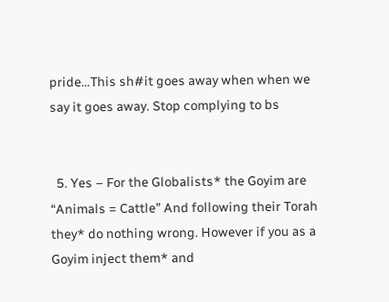pride…This sh#it goes away when when we say it goes away. Stop complying to bs


  5. Yes – For the Globalists* the Goyim are “Animals = Cattle” And following their Torah they* do nothing wrong. However if you as a Goyim inject them* and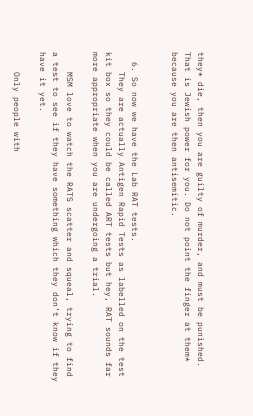they* die, then you are guilty of murder, and must be punished. That is Jewish power for you. Do not point the finger at them* because you are then antisemitic.


  6. So now we have the Lab RAT tests.
    They are actually Antigen Rapid Tests as labelled on the test kit box so they could be called ART tests but hey, RAT sounds far more appropriate when you are undergoing a trial.

    MSM love to watch the RATS scatter and squeal, trying to find a test to see if they have something which they don’t know if they have it yet.

    Only people with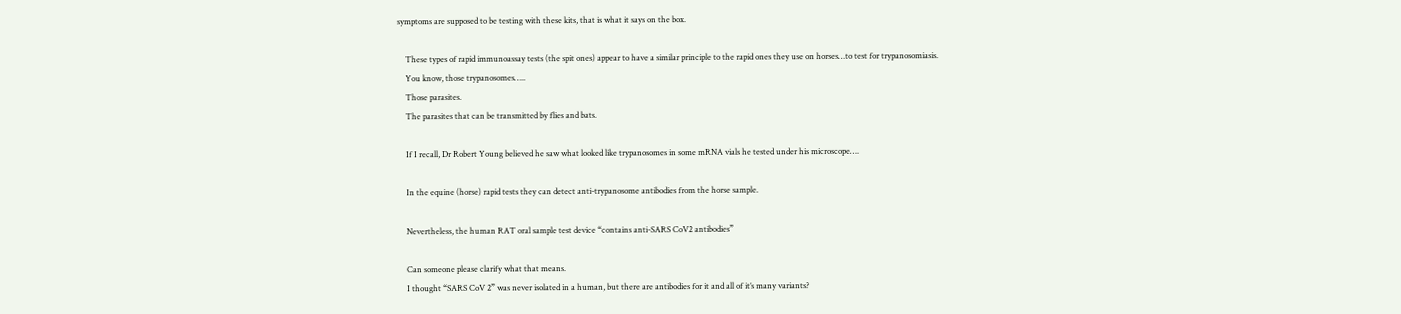symptoms are supposed to be testing with these kits, that is what it says on the box.

    These types of rapid immunoassay tests (the spit ones) appear to have a similar principle to the rapid ones they use on horses…to test for trypanosomiasis.
    You know, those trypanosomes…..
    Those parasites.
    The parasites that can be transmitted by flies and bats.

    If I recall, Dr Robert Young believed he saw what looked like trypanosomes in some mRNA vials he tested under his microscope….

    In the equine (horse) rapid tests they can detect anti-trypanosome antibodies from the horse sample.

    Nevertheless, the human RAT oral sample test device “contains anti-SARS CoV2 antibodies”

    Can someone please clarify what that means.
    I thought “SARS CoV 2” was never isolated in a human, but there are antibodies for it and all of it’s many variants?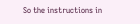So the instructions in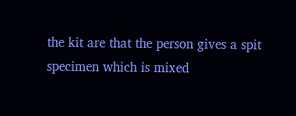the kit are that the person gives a spit specimen which is mixed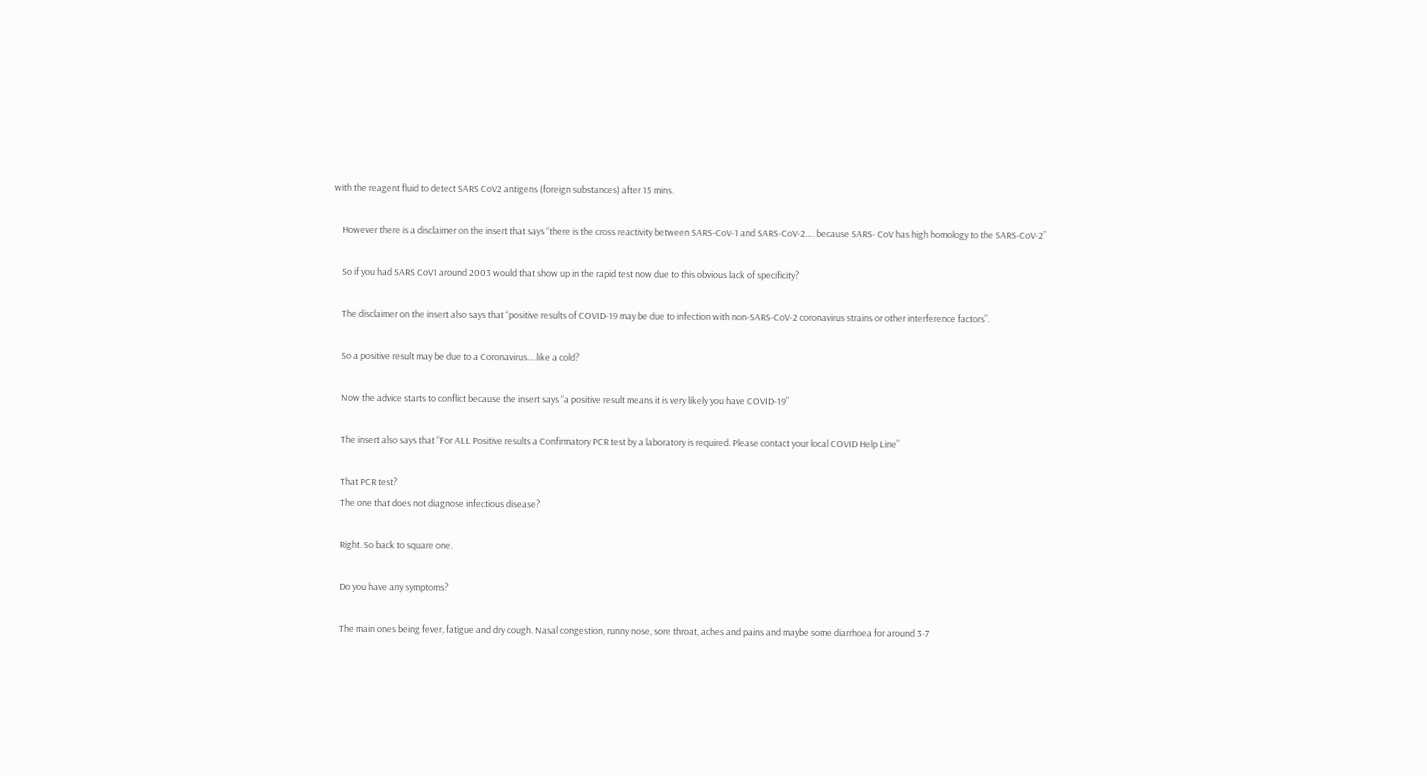with the reagent fluid to detect SARS CoV2 antigens (foreign substances) after 15 mins.

    However there is a disclaimer on the insert that says “there is the cross reactivity between SARS-CoV-1 and SARS-CoV-2…. because SARS- CoV has high homology to the SARS-CoV-2”

    So if you had SARS CoV1 around 2003 would that show up in the rapid test now due to this obvious lack of specificity?

    The disclaimer on the insert also says that “positive results of COVID-19 may be due to infection with non-SARS-CoV-2 coronavirus strains or other interference factors”.

    So a positive result may be due to a Coronavirus….like a cold?

    Now the advice starts to conflict because the insert says “a positive result means it is very likely you have COVID-19”

    The insert also says that “For ALL Positive results a Confirmatory PCR test by a laboratory is required. Please contact your local COVID Help Line”

    That PCR test?
    The one that does not diagnose infectious disease?

    Right. So back to square one.

    Do you have any symptoms?

    The main ones being fever, fatigue and dry cough. Nasal congestion, runny nose, sore throat, aches and pains and maybe some diarrhoea for around 3-7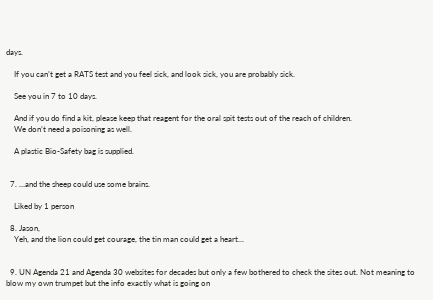days.

    If you can’t get a RATS test and you feel sick, and look sick, you are probably sick.

    See you in 7 to 10 days.

    And if you do find a kit, please keep that reagent for the oral spit tests out of the reach of children.
    We don’t need a poisoning as well.

    A plastic Bio-Safety bag is supplied.


  7. …and the sheep could use some brains.

    Liked by 1 person

  8. Jason,
    Yeh, and the lion could get courage, the tin man could get a heart…


  9. UN Agenda 21 and Agenda 30 websites for decades but only a few bothered to check the sites out. Not meaning to blow my own trumpet but the info exactly what is going on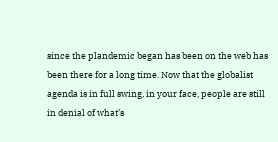since the plandemic began has been on the web has been there for a long time. Now that the globalist agenda is in full swing, in your face, people are still in denial of what’s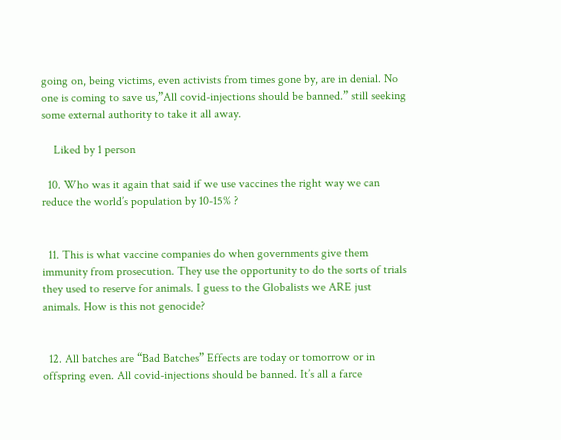going on, being victims, even activists from times gone by, are in denial. No one is coming to save us,”All covid-injections should be banned.” still seeking some external authority to take it all away.

    Liked by 1 person

  10. Who was it again that said if we use vaccines the right way we can reduce the world’s population by 10-15% ?


  11. This is what vaccine companies do when governments give them immunity from prosecution. They use the opportunity to do the sorts of trials they used to reserve for animals. I guess to the Globalists we ARE just animals. How is this not genocide?


  12. All batches are “Bad Batches” Effects are today or tomorrow or in offspring even. All covid-injections should be banned. It’s all a farce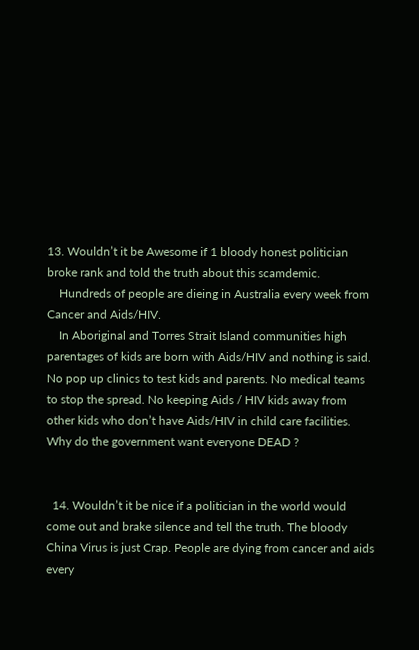13. Wouldn’t it be Awesome if 1 bloody honest politician broke rank and told the truth about this scamdemic.
    Hundreds of people are dieing in Australia every week from Cancer and Aids/HIV.
    In Aboriginal and Torres Strait Island communities high parentages of kids are born with Aids/HIV and nothing is said. No pop up clinics to test kids and parents. No medical teams to stop the spread. No keeping Aids / HIV kids away from other kids who don’t have Aids/HIV in child care facilities. Why do the government want everyone DEAD ?


  14. Wouldn’t it be nice if a politician in the world would come out and brake silence and tell the truth. The bloody China Virus is just Crap. People are dying from cancer and aids every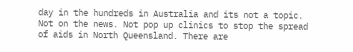day in the hundreds in Australia and its not a topic. Not on the news. Not pop up clinics to stop the spread of aids in North Queensland. There are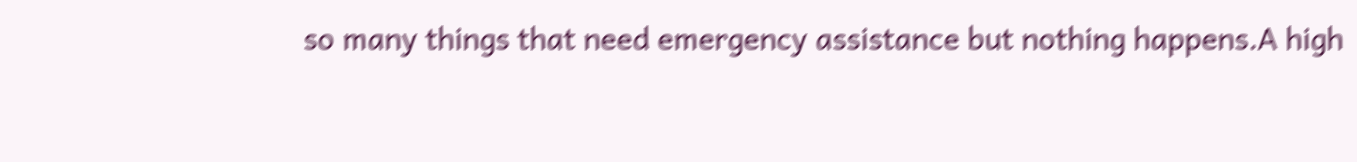so many things that need emergency assistance but nothing happens.A high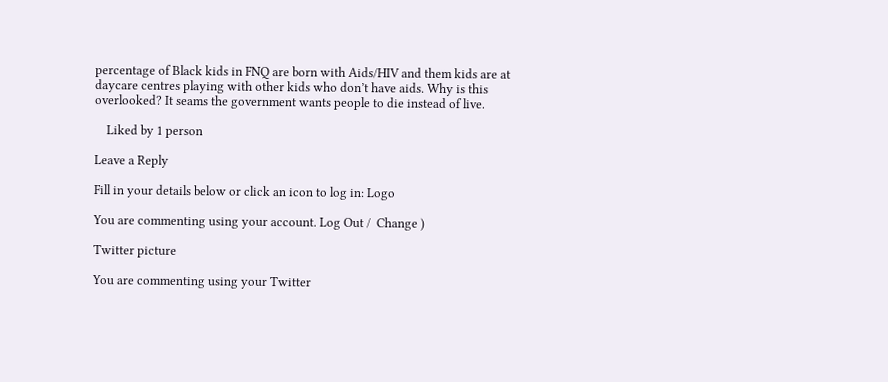percentage of Black kids in FNQ are born with Aids/HIV and them kids are at daycare centres playing with other kids who don’t have aids. Why is this overlooked? It seams the government wants people to die instead of live.

    Liked by 1 person

Leave a Reply

Fill in your details below or click an icon to log in: Logo

You are commenting using your account. Log Out /  Change )

Twitter picture

You are commenting using your Twitter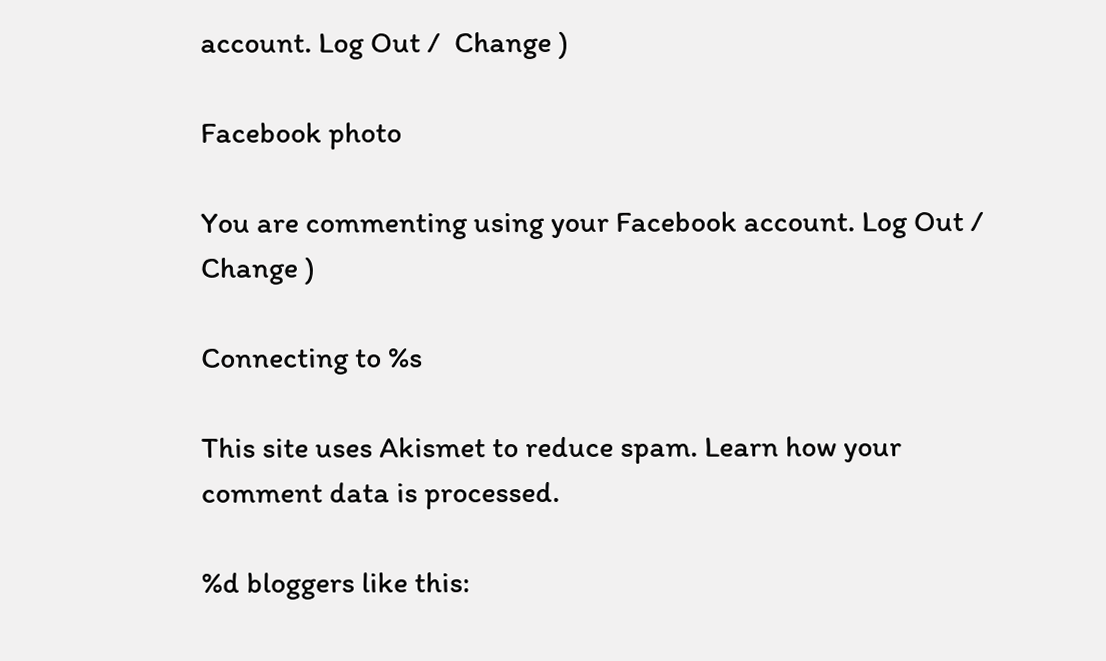account. Log Out /  Change )

Facebook photo

You are commenting using your Facebook account. Log Out /  Change )

Connecting to %s

This site uses Akismet to reduce spam. Learn how your comment data is processed.

%d bloggers like this: